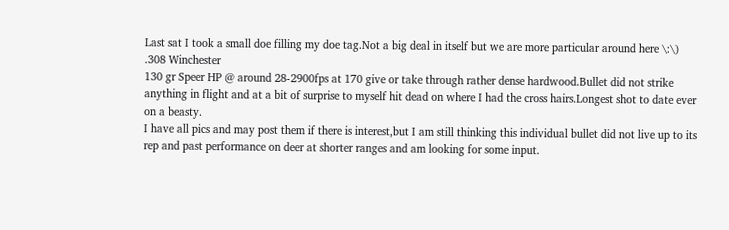Last sat I took a small doe filling my doe tag.Not a big deal in itself but we are more particular around here \:\)
.308 Winchester
130 gr Speer HP @ around 28-2900fps at 170 give or take through rather dense hardwood.Bullet did not strike anything in flight and at a bit of surprise to myself hit dead on where I had the cross hairs.Longest shot to date ever on a beasty.
I have all pics and may post them if there is interest,but I am still thinking this individual bullet did not live up to its rep and past performance on deer at shorter ranges and am looking for some input.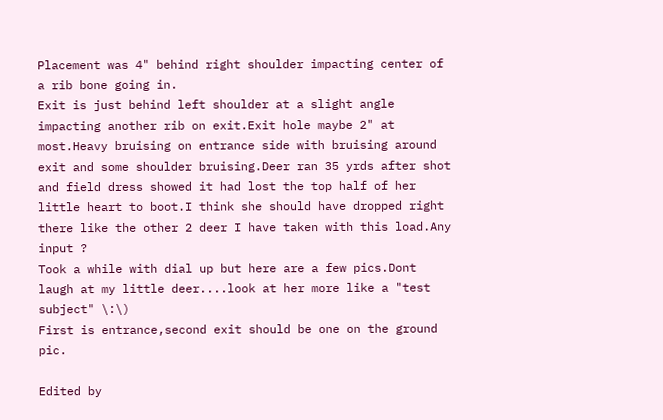Placement was 4" behind right shoulder impacting center of a rib bone going in.
Exit is just behind left shoulder at a slight angle impacting another rib on exit.Exit hole maybe 2" at most.Heavy bruising on entrance side with bruising around exit and some shoulder bruising.Deer ran 35 yrds after shot and field dress showed it had lost the top half of her little heart to boot.I think she should have dropped right there like the other 2 deer I have taken with this load.Any input ?
Took a while with dial up but here are a few pics.Dont laugh at my little deer....look at her more like a "test subject" \:\)
First is entrance,second exit should be one on the ground pic.

Edited by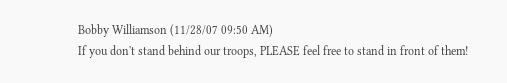Bobby Williamson (11/28/07 09:50 AM)
If you don't stand behind our troops, PLEASE feel free to stand in front of them!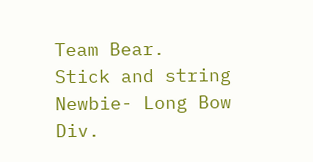Team Bear.
Stick and string Newbie- Long Bow Div.